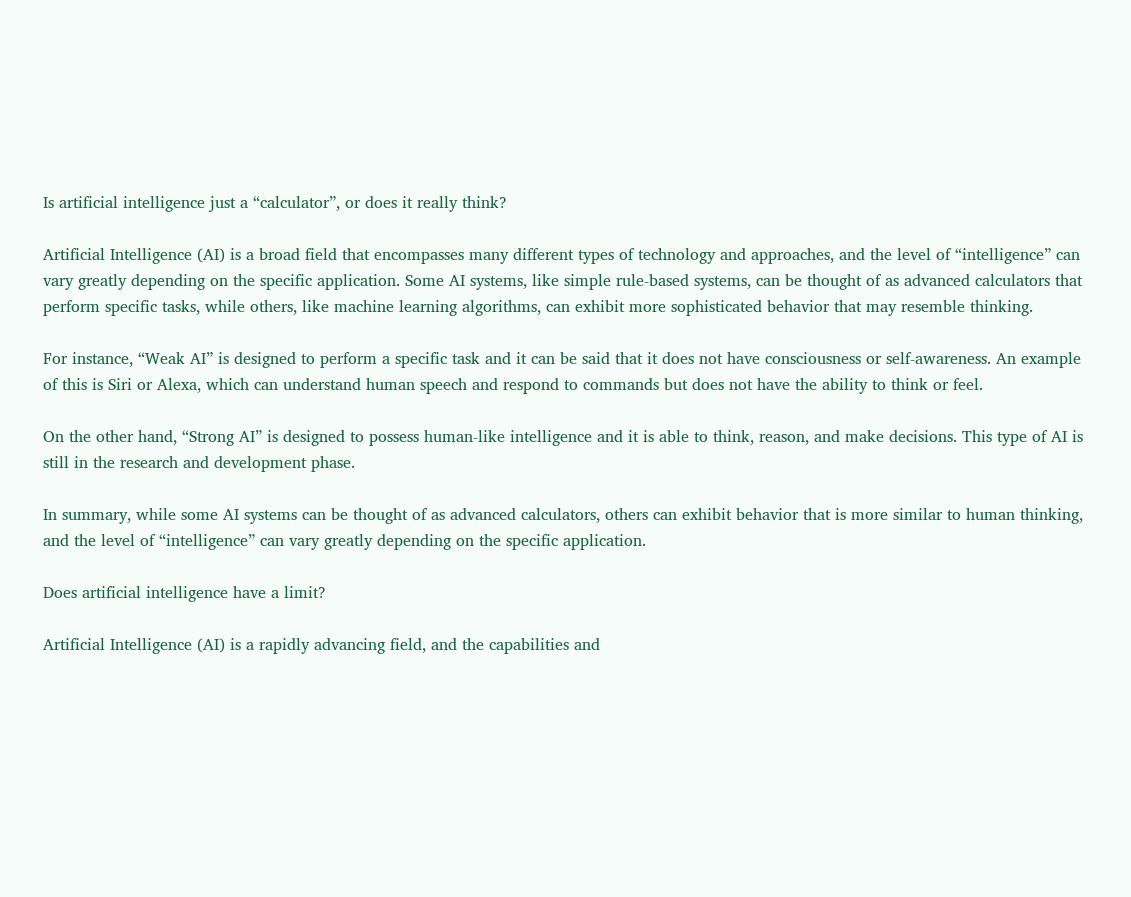Is artificial intelligence just a “calculator”, or does it really think?

Artificial Intelligence (AI) is a broad field that encompasses many different types of technology and approaches, and the level of “intelligence” can vary greatly depending on the specific application. Some AI systems, like simple rule-based systems, can be thought of as advanced calculators that perform specific tasks, while others, like machine learning algorithms, can exhibit more sophisticated behavior that may resemble thinking.

For instance, “Weak AI” is designed to perform a specific task and it can be said that it does not have consciousness or self-awareness. An example of this is Siri or Alexa, which can understand human speech and respond to commands but does not have the ability to think or feel.

On the other hand, “Strong AI” is designed to possess human-like intelligence and it is able to think, reason, and make decisions. This type of AI is still in the research and development phase.

In summary, while some AI systems can be thought of as advanced calculators, others can exhibit behavior that is more similar to human thinking, and the level of “intelligence” can vary greatly depending on the specific application.

Does artificial intelligence have a limit?

Artificial Intelligence (AI) is a rapidly advancing field, and the capabilities and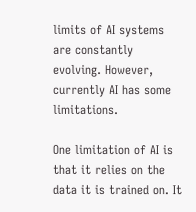limits of AI systems are constantly evolving. However, currently AI has some limitations.

One limitation of AI is that it relies on the data it is trained on. It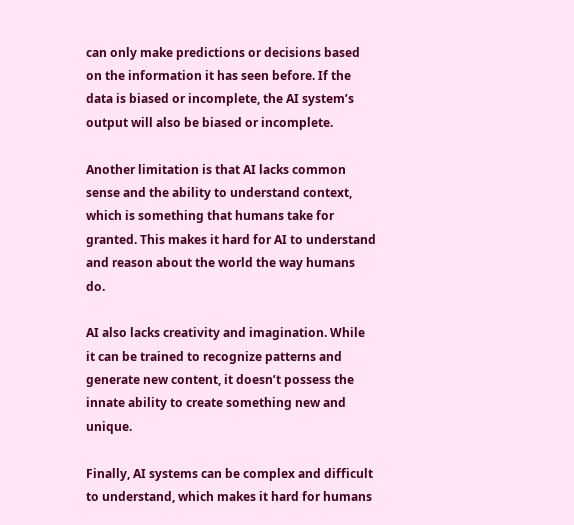can only make predictions or decisions based on the information it has seen before. If the data is biased or incomplete, the AI system’s output will also be biased or incomplete.

Another limitation is that AI lacks common sense and the ability to understand context, which is something that humans take for granted. This makes it hard for AI to understand and reason about the world the way humans do.

AI also lacks creativity and imagination. While it can be trained to recognize patterns and generate new content, it doesn’t possess the innate ability to create something new and unique.

Finally, AI systems can be complex and difficult to understand, which makes it hard for humans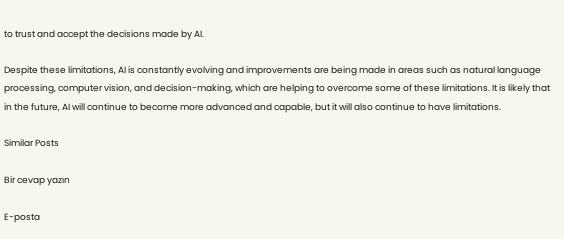to trust and accept the decisions made by AI.

Despite these limitations, AI is constantly evolving and improvements are being made in areas such as natural language processing, computer vision, and decision-making, which are helping to overcome some of these limitations. It is likely that in the future, AI will continue to become more advanced and capable, but it will also continue to have limitations.

Similar Posts

Bir cevap yazın

E-posta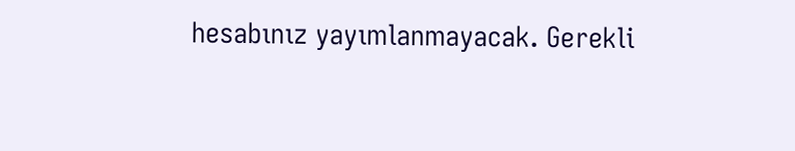hesabınız yayımlanmayacak. Gerekli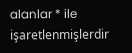alanlar * ile işaretlenmişlerdir